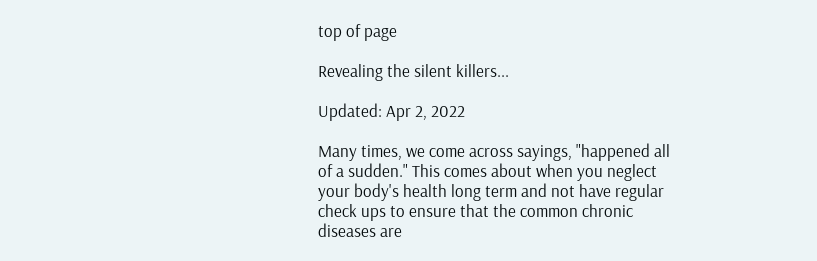top of page

Revealing the silent killers...

Updated: Apr 2, 2022

Many times, we come across sayings, "happened all of a sudden." This comes about when you neglect your body's health long term and not have regular check ups to ensure that the common chronic diseases are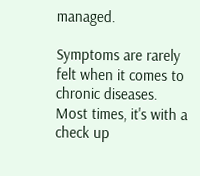managed.

Symptoms are rarely felt when it comes to chronic diseases. Most times, it's with a check up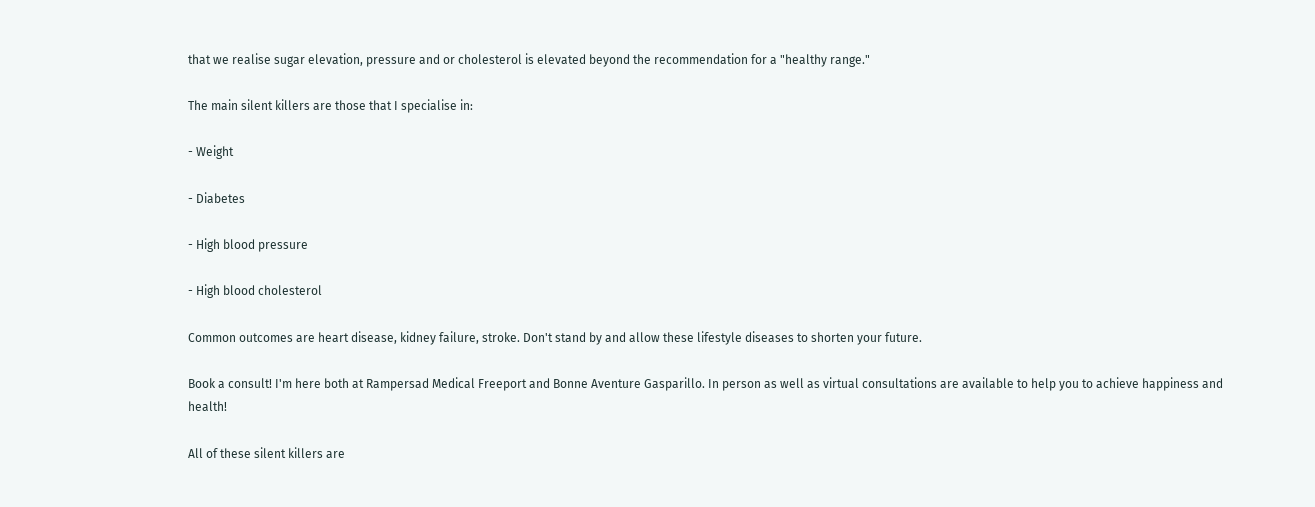that we realise sugar elevation, pressure and or cholesterol is elevated beyond the recommendation for a "healthy range."

The main silent killers are those that I specialise in:

- Weight

- Diabetes

- High blood pressure

- High blood cholesterol

Common outcomes are heart disease, kidney failure, stroke. Don't stand by and allow these lifestyle diseases to shorten your future.

Book a consult! I'm here both at Rampersad Medical Freeport and Bonne Aventure Gasparillo. In person as well as virtual consultations are available to help you to achieve happiness and health!

All of these silent killers are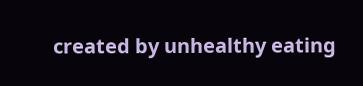created by unhealthy eating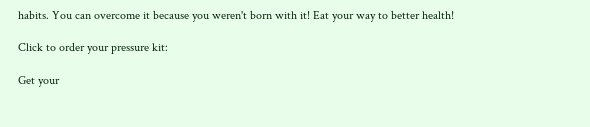habits. You can overcome it because you weren't born with it! Eat your way to better health!

Click to order your pressure kit:

Get your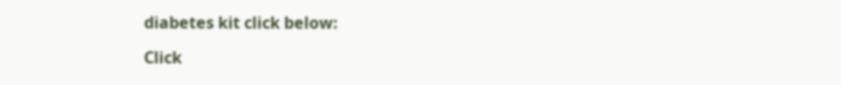diabetes kit click below:

Click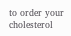to order your cholesterol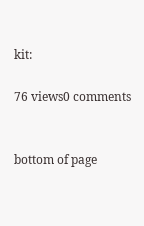kit:

76 views0 comments


bottom of page